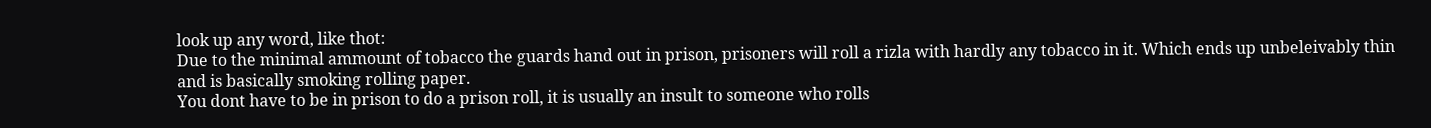look up any word, like thot:
Due to the minimal ammount of tobacco the guards hand out in prison, prisoners will roll a rizla with hardly any tobacco in it. Which ends up unbeleivably thin and is basically smoking rolling paper.
You dont have to be in prison to do a prison roll, it is usually an insult to someone who rolls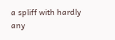a spliff with hardly any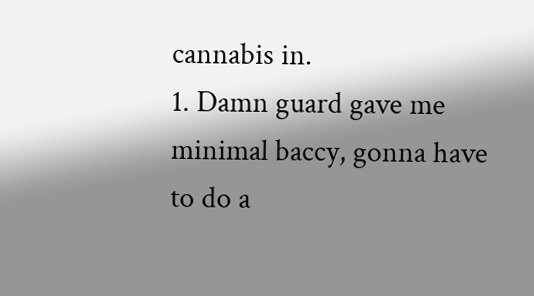cannabis in.
1. Damn guard gave me minimal baccy, gonna have to do a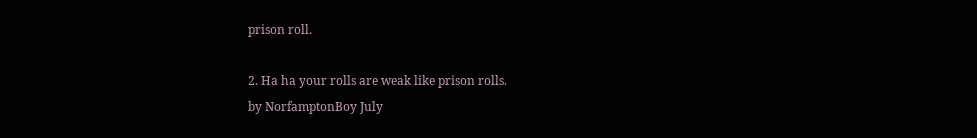prison roll.

2. Ha ha your rolls are weak like prison rolls.
by NorfamptonBoy July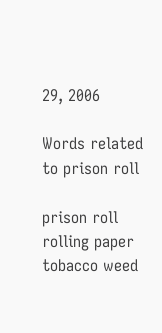29, 2006

Words related to prison roll

prison roll rolling paper tobacco weed